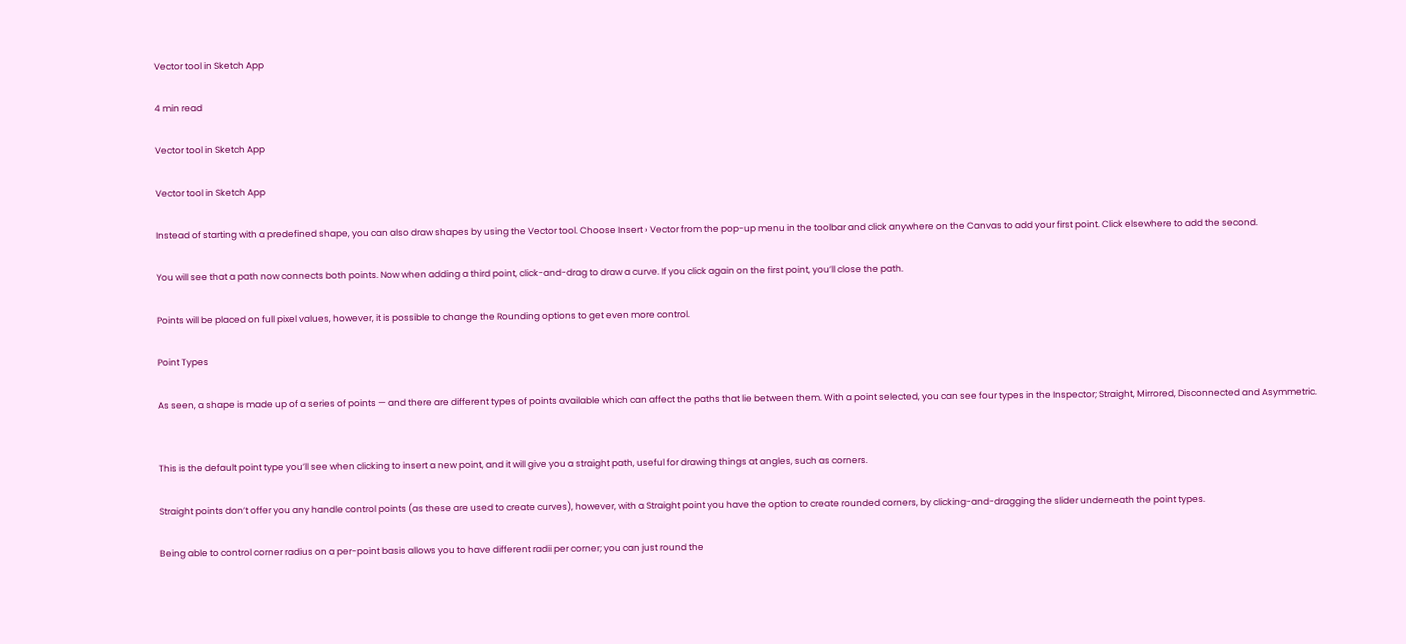Vector tool in Sketch App

4 min read

Vector tool in Sketch App

Vector tool in Sketch App

Instead of starting with a predefined shape, you can also draw shapes by using the Vector tool. Choose Insert › Vector from the pop-up menu in the toolbar and click anywhere on the Canvas to add your first point. Click elsewhere to add the second.

You will see that a path now connects both points. Now when adding a third point, click-and-drag to draw a curve. If you click again on the first point, you’ll close the path.

Points will be placed on full pixel values, however, it is possible to change the Rounding options to get even more control.

Point Types

As seen, a shape is made up of a series of points — and there are different types of points available which can affect the paths that lie between them. With a point selected, you can see four types in the Inspector; Straight, Mirrored, Disconnected and Asymmetric.


This is the default point type you’ll see when clicking to insert a new point, and it will give you a straight path, useful for drawing things at angles, such as corners.

Straight points don’t offer you any handle control points (as these are used to create curves), however, with a Straight point you have the option to create rounded corners, by clicking-and-dragging the slider underneath the point types.

Being able to control corner radius on a per-point basis allows you to have different radii per corner; you can just round the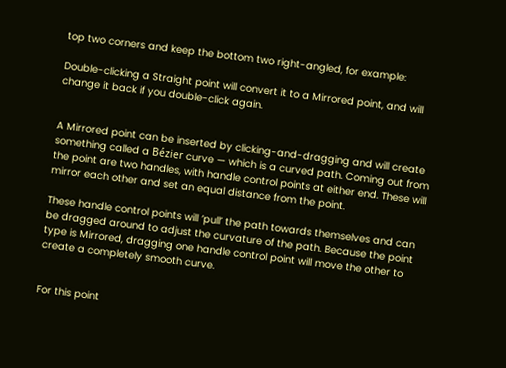top two corners and keep the bottom two right-angled, for example:

Double-clicking a Straight point will convert it to a Mirrored point, and will change it back if you double-click again.


A Mirrored point can be inserted by clicking-and-dragging and will create something called a Bézier curve — which is a curved path. Coming out from the point are two handles, with handle control points at either end. These will mirror each other and set an equal distance from the point.

These handle control points will ‘pull’ the path towards themselves and can be dragged around to adjust the curvature of the path. Because the point type is Mirrored, dragging one handle control point will move the other to create a completely smooth curve.


For this point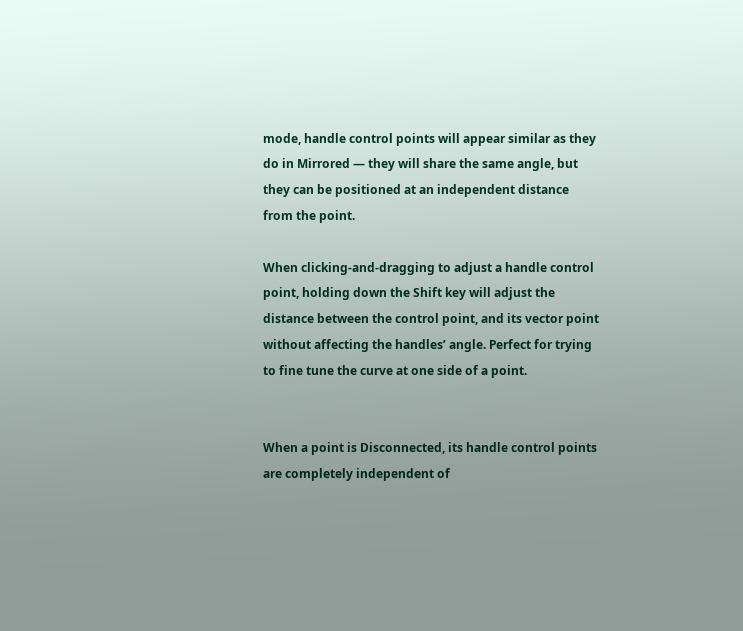mode, handle control points will appear similar as they do in Mirrored — they will share the same angle, but they can be positioned at an independent distance from the point.

When clicking-and-dragging to adjust a handle control point, holding down the Shift key will adjust the distance between the control point, and its vector point without affecting the handles’ angle. Perfect for trying to fine tune the curve at one side of a point.


When a point is Disconnected, its handle control points are completely independent of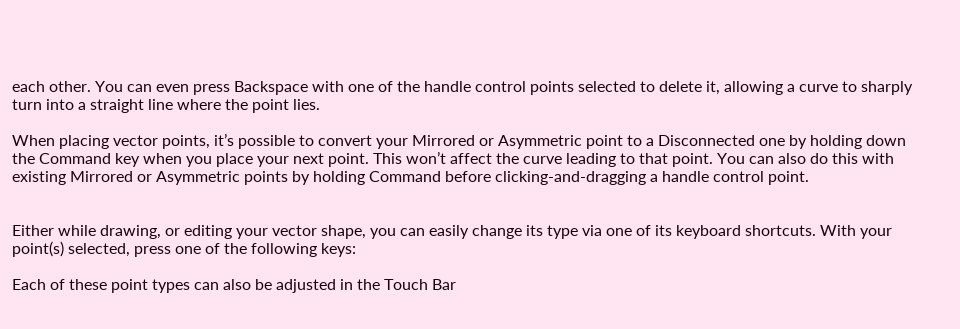each other. You can even press Backspace with one of the handle control points selected to delete it, allowing a curve to sharply turn into a straight line where the point lies.

When placing vector points, it’s possible to convert your Mirrored or Asymmetric point to a Disconnected one by holding down the Command key when you place your next point. This won’t affect the curve leading to that point. You can also do this with existing Mirrored or Asymmetric points by holding Command before clicking-and-dragging a handle control point.


Either while drawing, or editing your vector shape, you can easily change its type via one of its keyboard shortcuts. With your point(s) selected, press one of the following keys:

Each of these point types can also be adjusted in the Touch Bar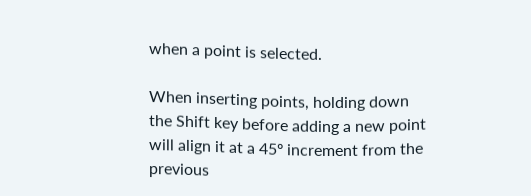when a point is selected.

When inserting points, holding down the Shift key before adding a new point will align it at a 45º increment from the previous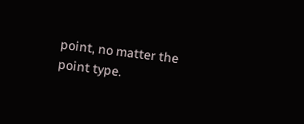point, no matter the point type.